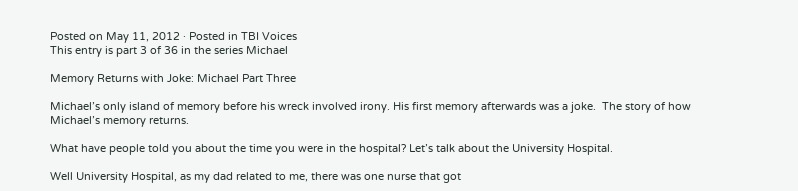Posted on May 11, 2012 · Posted in TBI Voices
This entry is part 3 of 36 in the series Michael

Memory Returns with Joke: Michael Part Three

Michael’s only island of memory before his wreck involved irony. His first memory afterwards was a joke.  The story of how Michael’s memory returns.

What have people told you about the time you were in the hospital? Let’s talk about the University Hospital.

Well University Hospital, as my dad related to me, there was one nurse that got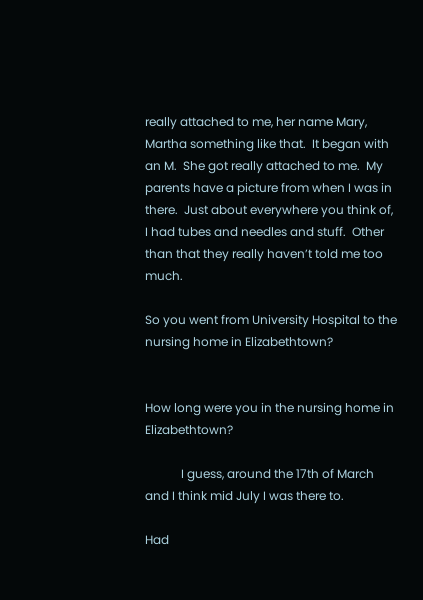really attached to me, her name Mary, Martha something like that.  It began with an M.  She got really attached to me.  My parents have a picture from when I was in there.  Just about everywhere you think of, I had tubes and needles and stuff.  Other than that they really haven’t told me too much.

So you went from University Hospital to the nursing home in Elizabethtown?


How long were you in the nursing home in Elizabethtown?

            I guess, around the 17th of March and I think mid July I was there to.

Had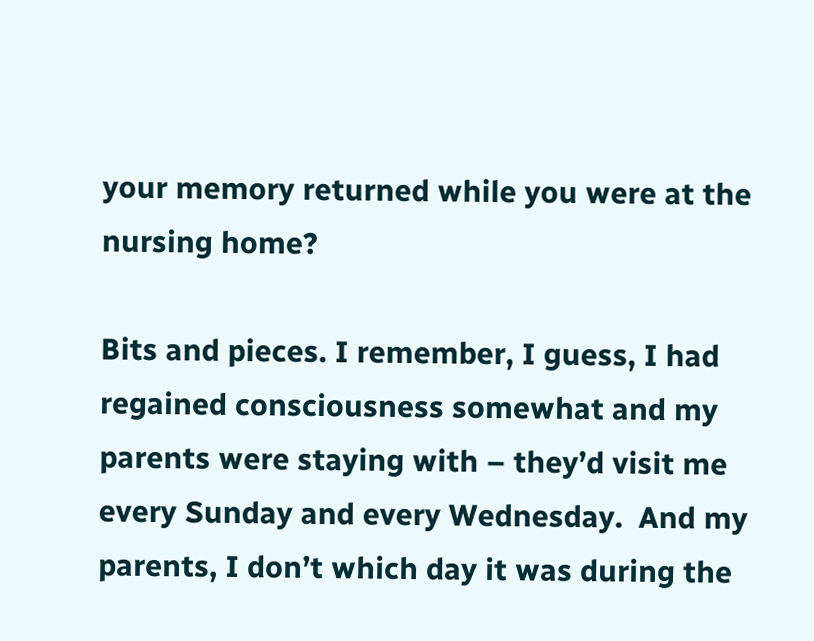your memory returned while you were at the nursing home?

Bits and pieces. I remember, I guess, I had regained consciousness somewhat and my parents were staying with – they’d visit me every Sunday and every Wednesday.  And my parents, I don’t which day it was during the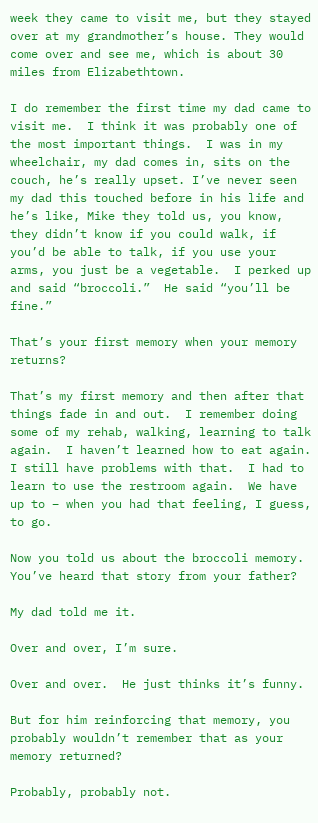week they came to visit me, but they stayed over at my grandmother’s house. They would come over and see me, which is about 30 miles from Elizabethtown.

I do remember the first time my dad came to visit me.  I think it was probably one of the most important things.  I was in my wheelchair, my dad comes in, sits on the couch, he’s really upset. I’ve never seen my dad this touched before in his life and he’s like, Mike they told us, you know, they didn’t know if you could walk, if you’d be able to talk, if you use your arms, you just be a vegetable.  I perked up and said “broccoli.”  He said “you’ll be fine.”

That’s your first memory when your memory returns?

That’s my first memory and then after that things fade in and out.  I remember doing some of my rehab, walking, learning to talk again.  I haven’t learned how to eat again. I still have problems with that.  I had to learn to use the restroom again.  We have up to – when you had that feeling, I guess, to go.

Now you told us about the broccoli memory. You’ve heard that story from your father?

My dad told me it.

Over and over, I’m sure.

Over and over.  He just thinks it’s funny.

But for him reinforcing that memory, you probably wouldn’t remember that as your memory returned?

Probably, probably not.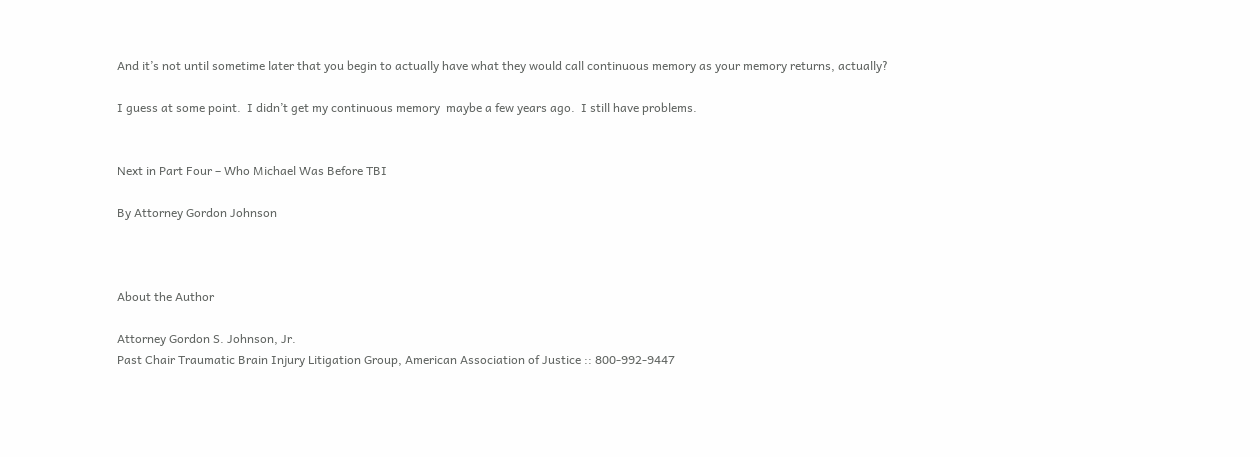And it’s not until sometime later that you begin to actually have what they would call continuous memory as your memory returns, actually?

I guess at some point.  I didn’t get my continuous memory  maybe a few years ago.  I still have problems.


Next in Part Four – Who Michael Was Before TBI

By Attorney Gordon Johnson



About the Author

Attorney Gordon S. Johnson, Jr.
Past Chair Traumatic Brain Injury Litigation Group, American Association of Justice :: 800-992-9447